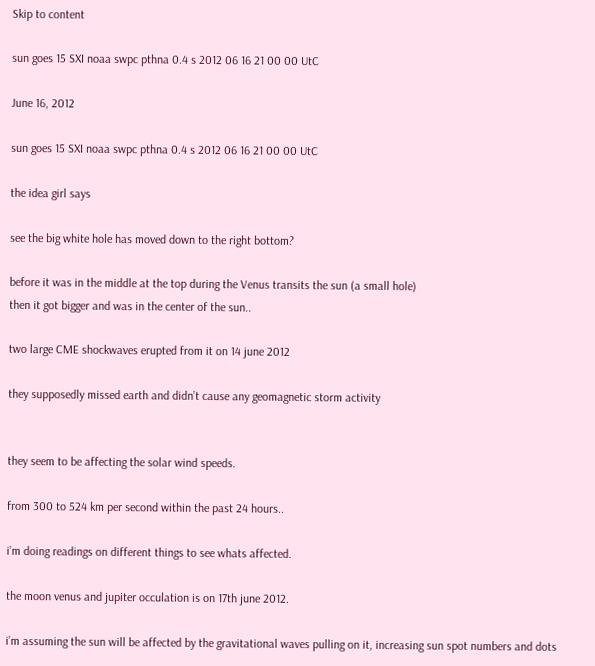Skip to content

sun goes 15 SXI noaa swpc pthna 0.4 s 2012 06 16 21 00 00 UtC

June 16, 2012

sun goes 15 SXI noaa swpc pthna 0.4 s 2012 06 16 21 00 00 UtC

the idea girl says

see the big white hole has moved down to the right bottom?

before it was in the middle at the top during the Venus transits the sun (a small hole)
then it got bigger and was in the center of the sun..

two large CME shockwaves erupted from it on 14 june 2012

they supposedly missed earth and didn’t cause any geomagnetic storm activity


they seem to be affecting the solar wind speeds.

from 300 to 524 km per second within the past 24 hours..

i’m doing readings on different things to see whats affected.

the moon venus and jupiter occulation is on 17th june 2012.

i’m assuming the sun will be affected by the gravitational waves pulling on it, increasing sun spot numbers and dots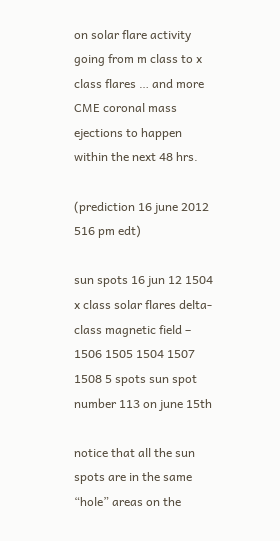on solar flare activity going from m class to x class flares … and more CME coronal mass ejections to happen within the next 48 hrs.

(prediction 16 june 2012 516 pm edt)

sun spots 16 jun 12 1504 x class solar flares delta-class magnetic field – 1506 1505 1504 1507 1508 5 spots sun spot number 113 on june 15th

notice that all the sun spots are in the same “hole” areas on the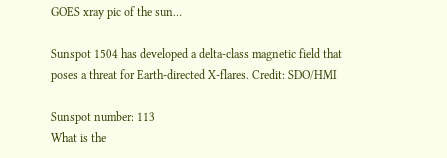GOES xray pic of the sun…

Sunspot 1504 has developed a delta-class magnetic field that poses a threat for Earth-directed X-flares. Credit: SDO/HMI

Sunspot number: 113
What is the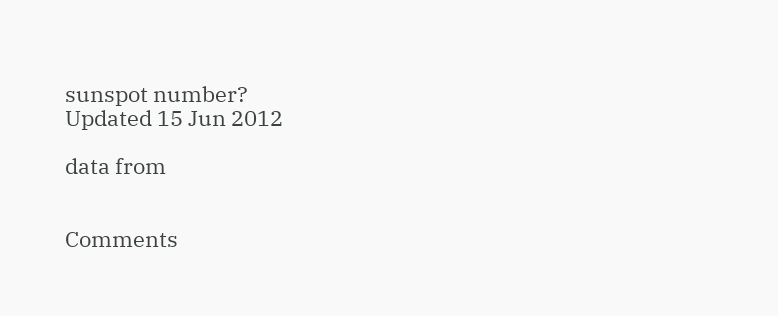sunspot number?
Updated 15 Jun 2012

data from


Comments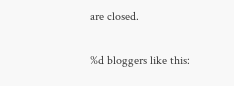are closed.

%d bloggers like this: